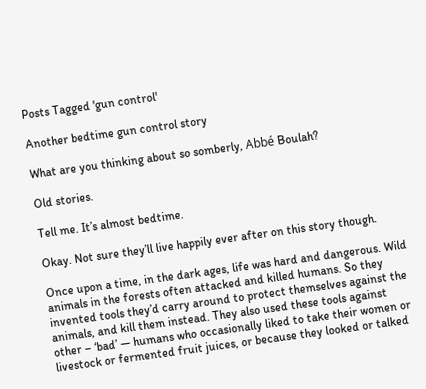Posts Tagged 'gun control'

Another bedtime gun control story

What are you thinking about so somberly, Abbé Boulah?

Old stories.

Tell me. It’s almost bedtime.

Okay. Not sure they’ll live happily ever after on this story though.

Once upon a time, in the dark ages, life was hard and dangerous. Wild animals in the forests often attacked and killed humans. So they invented tools they’d carry around to protect themselves against the animals, and kill them instead. They also used these tools against other – ‘bad’ — humans who occasionally liked to take their women or livestock or fermented fruit juices, or because they looked or talked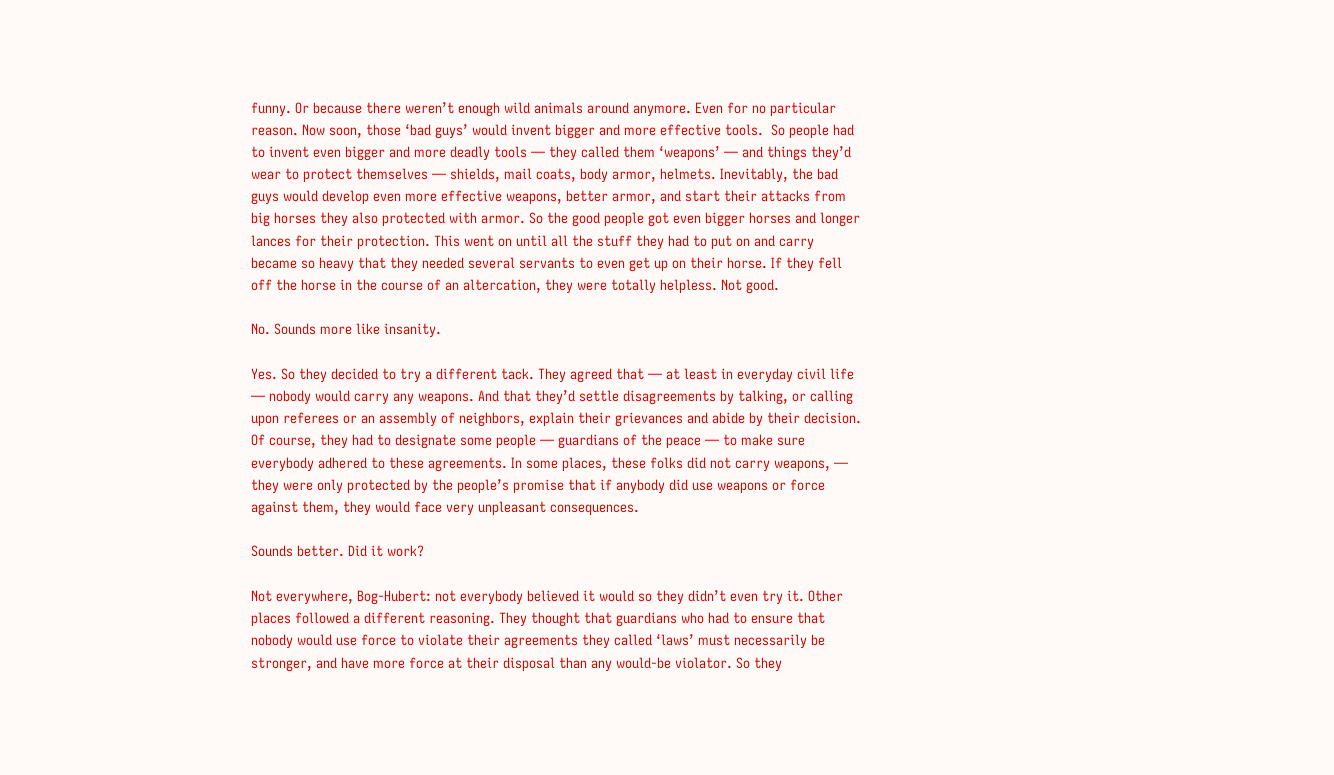funny. Or because there weren’t enough wild animals around anymore. Even for no particular reason. Now soon, those ‘bad guys’ would invent bigger and more effective tools.  So people had to invent even bigger and more deadly tools — they called them ‘weapons’ — and things they’d wear to protect themselves — shields, mail coats, body armor, helmets. Inevitably, the bad guys would develop even more effective weapons, better armor, and start their attacks from big horses they also protected with armor. So the good people got even bigger horses and longer lances for their protection. This went on until all the stuff they had to put on and carry became so heavy that they needed several servants to even get up on their horse. If they fell off the horse in the course of an altercation, they were totally helpless. Not good.

No. Sounds more like insanity.

Yes. So they decided to try a different tack. They agreed that — at least in everyday civil life — nobody would carry any weapons. And that they’d settle disagreements by talking, or calling upon referees or an assembly of neighbors, explain their grievances and abide by their decision. Of course, they had to designate some people — guardians of the peace — to make sure everybody adhered to these agreements. In some places, these folks did not carry weapons, — they were only protected by the people’s promise that if anybody did use weapons or force against them, they would face very unpleasant consequences.

Sounds better. Did it work?

Not everywhere, Bog-Hubert: not everybody believed it would so they didn’t even try it. Other places followed a different reasoning. They thought that guardians who had to ensure that nobody would use force to violate their agreements they called ‘laws’ must necessarily be stronger, and have more force at their disposal than any would-be violator. So they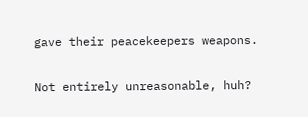gave their peacekeepers weapons.

Not entirely unreasonable, huh?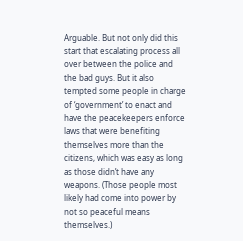Arguable. But not only did this start that escalating process all over between the police and the bad guys. But it also tempted some people in charge of ‘government’ to enact and have the peacekeepers enforce laws that were benefiting themselves more than the citizens, which was easy as long as those didn’t have any weapons. (Those people most likely had come into power by not so peaceful means themselves.)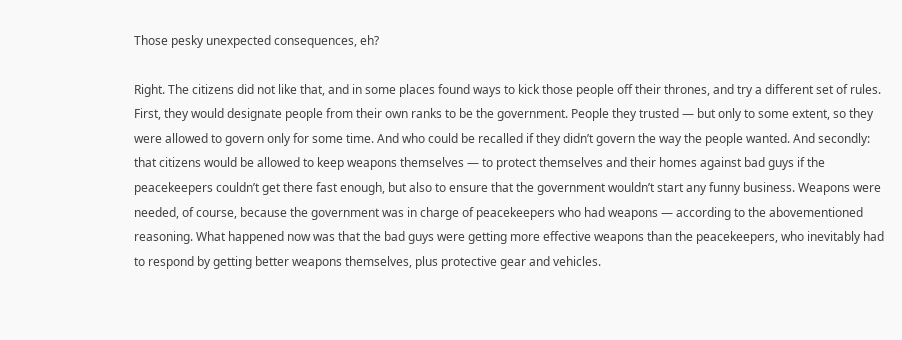Those pesky unexpected consequences, eh?

Right. The citizens did not like that, and in some places found ways to kick those people off their thrones, and try a different set of rules. First, they would designate people from their own ranks to be the government. People they trusted — but only to some extent, so they were allowed to govern only for some time. And who could be recalled if they didn’t govern the way the people wanted. And secondly: that citizens would be allowed to keep weapons themselves — to protect themselves and their homes against bad guys if the peacekeepers couldn’t get there fast enough, but also to ensure that the government wouldn’t start any funny business. Weapons were needed, of course, because the government was in charge of peacekeepers who had weapons — according to the abovementioned reasoning. What happened now was that the bad guys were getting more effective weapons than the peacekeepers, who inevitably had to respond by getting better weapons themselves, plus protective gear and vehicles.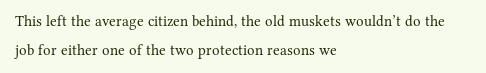This left the average citizen behind, the old muskets wouldn’t do the job for either one of the two protection reasons we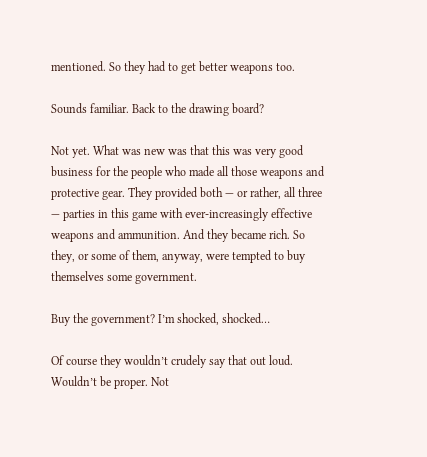mentioned. So they had to get better weapons too.

Sounds familiar. Back to the drawing board?

Not yet. What was new was that this was very good business for the people who made all those weapons and protective gear. They provided both — or rather, all three — parties in this game with ever-increasingly effective weapons and ammunition. And they became rich. So they, or some of them, anyway, were tempted to buy themselves some government.

Buy the government? I’m shocked, shocked…

Of course they wouldn’t crudely say that out loud. Wouldn’t be proper. Not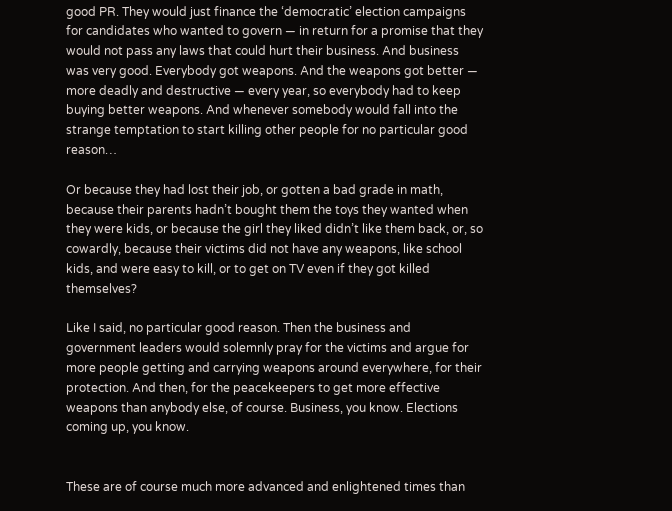good PR. They would just finance the ‘democratic’ election campaigns for candidates who wanted to govern — in return for a promise that they would not pass any laws that could hurt their business. And business was very good. Everybody got weapons. And the weapons got better — more deadly and destructive — every year, so everybody had to keep buying better weapons. And whenever somebody would fall into the strange temptation to start killing other people for no particular good reason…

Or because they had lost their job, or gotten a bad grade in math, because their parents hadn’t bought them the toys they wanted when they were kids, or because the girl they liked didn’t like them back, or, so cowardly, because their victims did not have any weapons, like school kids, and were easy to kill, or to get on TV even if they got killed themselves?

Like I said, no particular good reason. Then the business and government leaders would solemnly pray for the victims and argue for more people getting and carrying weapons around everywhere, for their protection. And then, for the peacekeepers to get more effective weapons than anybody else, of course. Business, you know. Elections coming up, you know.


These are of course much more advanced and enlightened times than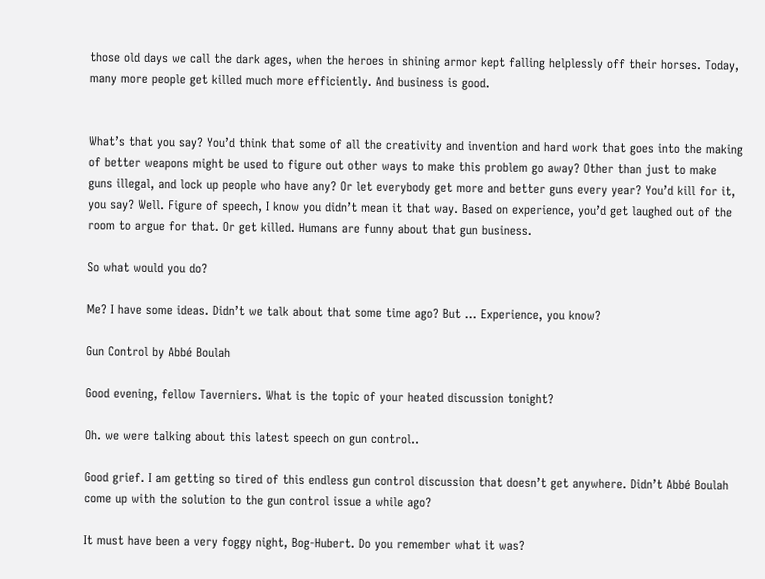those old days we call the dark ages, when the heroes in shining armor kept falling helplessly off their horses. Today, many more people get killed much more efficiently. And business is good.


What’s that you say? You’d think that some of all the creativity and invention and hard work that goes into the making of better weapons might be used to figure out other ways to make this problem go away? Other than just to make guns illegal, and lock up people who have any? Or let everybody get more and better guns every year? You’d kill for it, you say? Well. Figure of speech, I know you didn’t mean it that way. Based on experience, you’d get laughed out of the room to argue for that. Or get killed. Humans are funny about that gun business.

So what would you do?

Me? I have some ideas. Didn’t we talk about that some time ago? But … Experience, you know?

Gun Control by Abbé Boulah

Good evening, fellow Taverniers. What is the topic of your heated discussion tonight?

Oh. we were talking about this latest speech on gun control..

Good grief. I am getting so tired of this endless gun control discussion that doesn’t get anywhere. Didn’t Abbé Boulah come up with the solution to the gun control issue a while ago?

It must have been a very foggy night, Bog-Hubert. Do you remember what it was?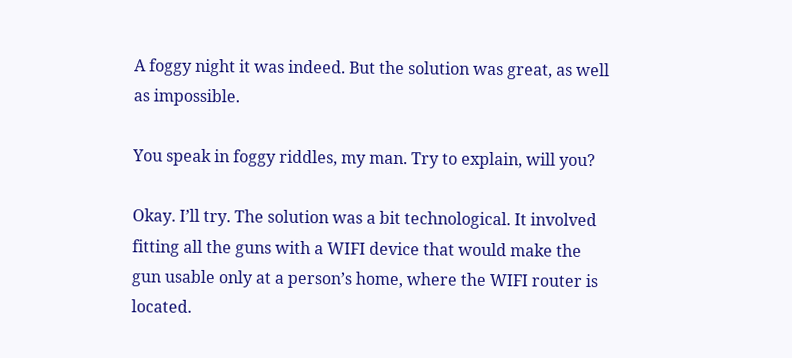A foggy night it was indeed. But the solution was great, as well as impossible.

You speak in foggy riddles, my man. Try to explain, will you?

Okay. I’ll try. The solution was a bit technological. It involved fitting all the guns with a WIFI device that would make the gun usable only at a person’s home, where the WIFI router is located.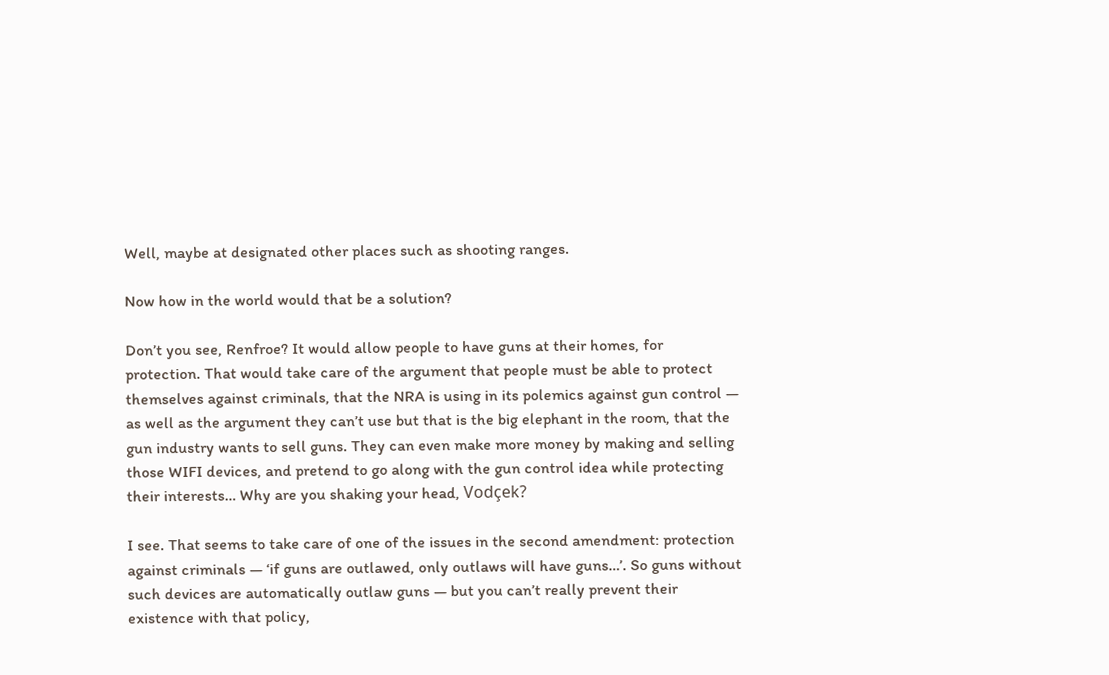Well, maybe at designated other places such as shooting ranges.

Now how in the world would that be a solution?

Don’t you see, Renfroe? It would allow people to have guns at their homes, for protection. That would take care of the argument that people must be able to protect themselves against criminals, that the NRA is using in its polemics against gun control — as well as the argument they can’t use but that is the big elephant in the room, that the gun industry wants to sell guns. They can even make more money by making and selling those WIFI devices, and pretend to go along with the gun control idea while protecting their interests… Why are you shaking your head, Vodçek?

I see. That seems to take care of one of the issues in the second amendment: protection against criminals — ‘if guns are outlawed, only outlaws will have guns…’. So guns without such devices are automatically outlaw guns — but you can’t really prevent their existence with that policy,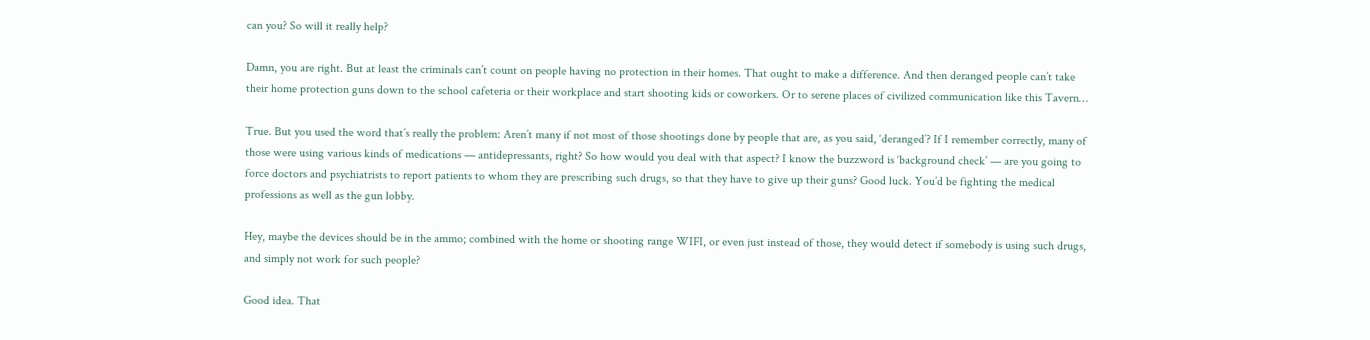can you? So will it really help?

Damn, you are right. But at least the criminals can’t count on people having no protection in their homes. That ought to make a difference. And then deranged people can’t take their home protection guns down to the school cafeteria or their workplace and start shooting kids or coworkers. Or to serene places of civilized communication like this Tavern…

True. But you used the word that’s really the problem: Aren’t many if not most of those shootings done by people that are, as you said, ‘deranged’? If I remember correctly, many of those were using various kinds of medications — antidepressants, right? So how would you deal with that aspect? I know the buzzword is ‘background check’ — are you going to force doctors and psychiatrists to report patients to whom they are prescribing such drugs, so that they have to give up their guns? Good luck. You’d be fighting the medical professions as well as the gun lobby.

Hey, maybe the devices should be in the ammo; combined with the home or shooting range WIFI, or even just instead of those, they would detect if somebody is using such drugs, and simply not work for such people?

Good idea. That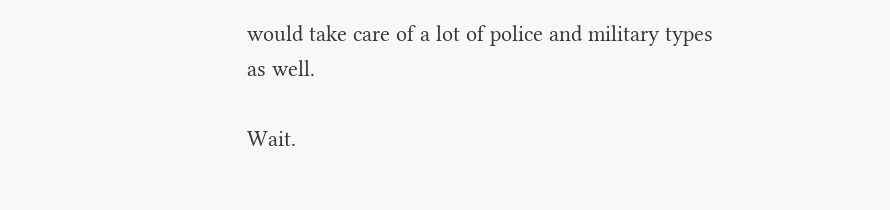would take care of a lot of police and military types as well.

Wait.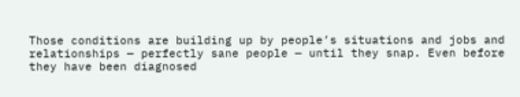Those conditions are building up by people’s situations and jobs and relationships — perfectly sane people — until they snap. Even before they have been diagnosed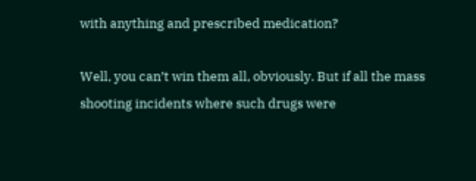with anything and prescribed medication?

Well, you can’t win them all, obviously. But if all the mass shooting incidents where such drugs were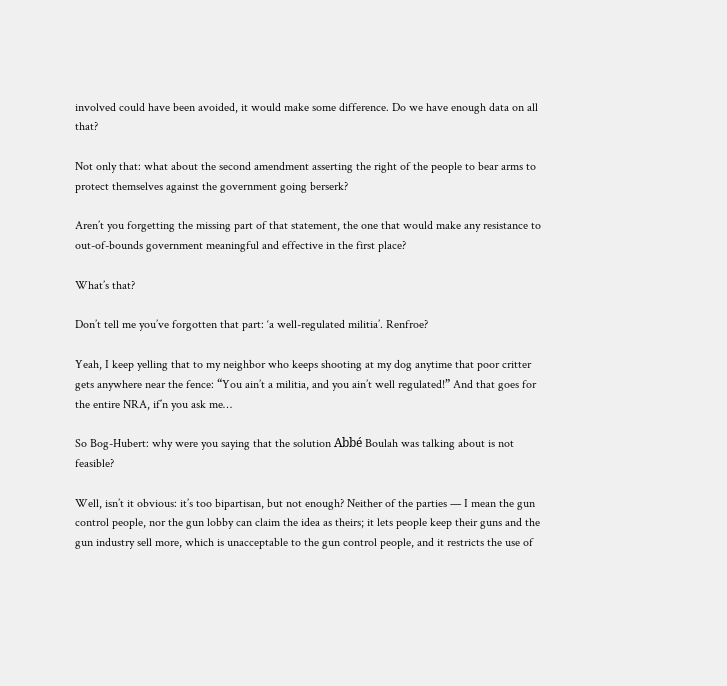involved could have been avoided, it would make some difference. Do we have enough data on all that?

Not only that: what about the second amendment asserting the right of the people to bear arms to protect themselves against the government going berserk?

Aren’t you forgetting the missing part of that statement, the one that would make any resistance to out-of-bounds government meaningful and effective in the first place?

What’s that?

Don’t tell me you’ve forgotten that part: ‘a well-regulated militia’. Renfroe?

Yeah, I keep yelling that to my neighbor who keeps shooting at my dog anytime that poor critter gets anywhere near the fence: “You ain’t a militia, and you ain’t well regulated!” And that goes for the entire NRA, if’n you ask me…

So Bog-Hubert: why were you saying that the solution Abbé Boulah was talking about is not feasible?

Well, isn’t it obvious: it’s too bipartisan, but not enough? Neither of the parties — I mean the gun control people, nor the gun lobby can claim the idea as theirs; it lets people keep their guns and the gun industry sell more, which is unacceptable to the gun control people, and it restricts the use of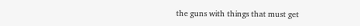the guns with things that must get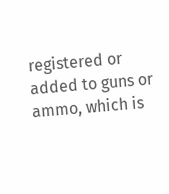registered or added to guns or ammo, which is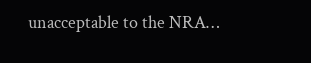unacceptable to the NRA…